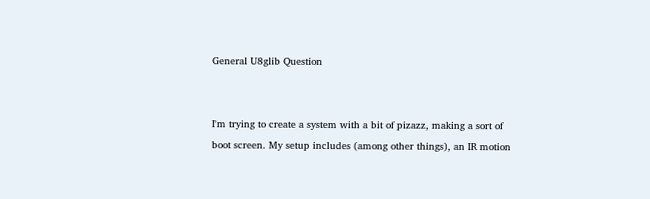General U8glib Question


I'm trying to create a system with a bit of pizazz, making a sort of boot screen. My setup includes (among other things), an IR motion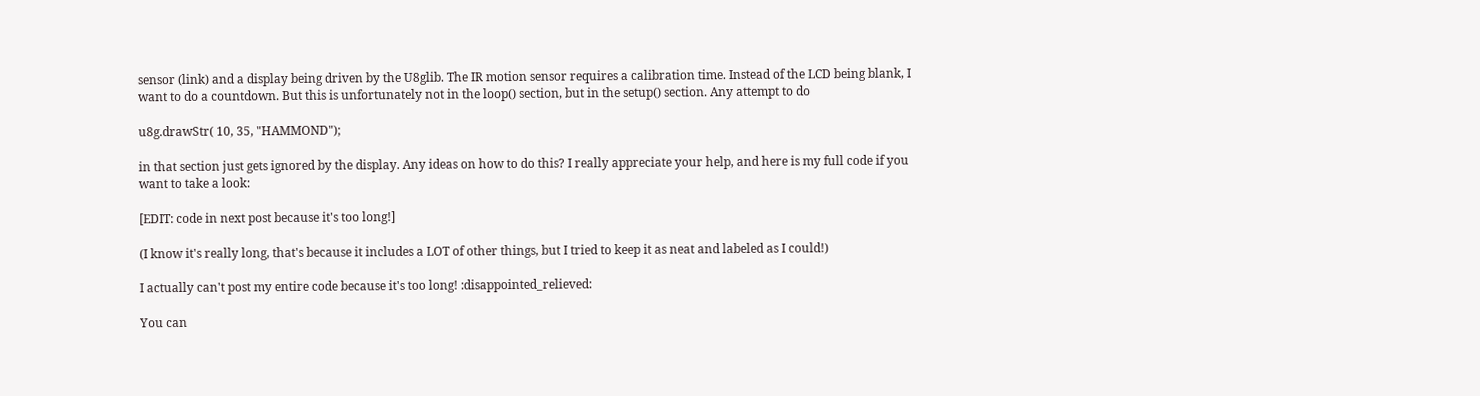sensor (link) and a display being driven by the U8glib. The IR motion sensor requires a calibration time. Instead of the LCD being blank, I want to do a countdown. But this is unfortunately not in the loop() section, but in the setup() section. Any attempt to do

u8g.drawStr( 10, 35, "HAMMOND");

in that section just gets ignored by the display. Any ideas on how to do this? I really appreciate your help, and here is my full code if you want to take a look:

[EDIT: code in next post because it's too long!]

(I know it's really long, that's because it includes a LOT of other things, but I tried to keep it as neat and labeled as I could!)

I actually can't post my entire code because it's too long! :disappointed_relieved:

You can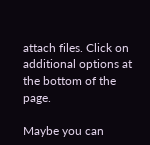attach files. Click on additional options at the bottom of the page.

Maybe you can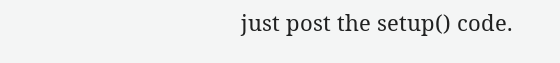just post the setup() code.